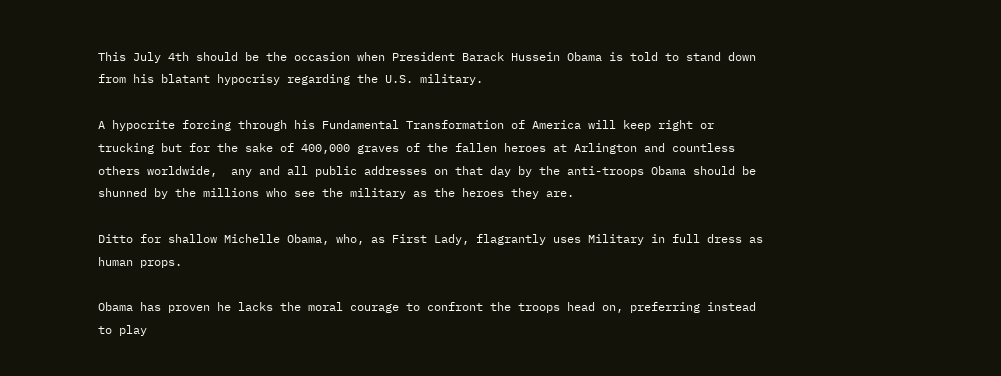This July 4th should be the occasion when President Barack Hussein Obama is told to stand down from his blatant hypocrisy regarding the U.S. military.

A hypocrite forcing through his Fundamental Transformation of America will keep right or trucking but for the sake of 400,000 graves of the fallen heroes at Arlington and countless others worldwide,  any and all public addresses on that day by the anti-troops Obama should be shunned by the millions who see the military as the heroes they are.

Ditto for shallow Michelle Obama, who, as First Lady, flagrantly uses Military in full dress as human props.

Obama has proven he lacks the moral courage to confront the troops head on, preferring instead to play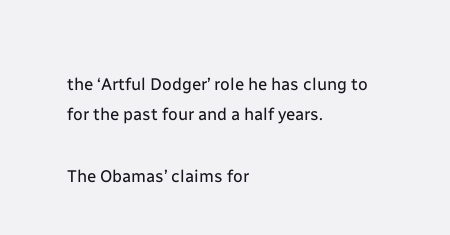the ‘Artful Dodger’ role he has clung to for the past four and a half years.

The Obamas’ claims for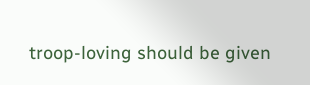troop-loving should be given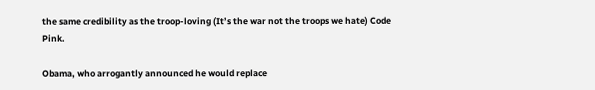the same credibility as the troop-loving (It’s the war not the troops we hate) Code Pink.

Obama, who arrogantly announced he would replace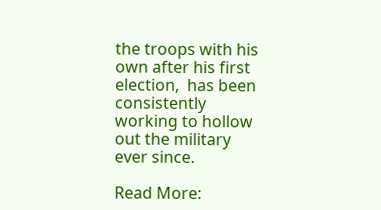the troops with his own after his first election,  has been consistently working to hollow out the military ever since.

Read More: